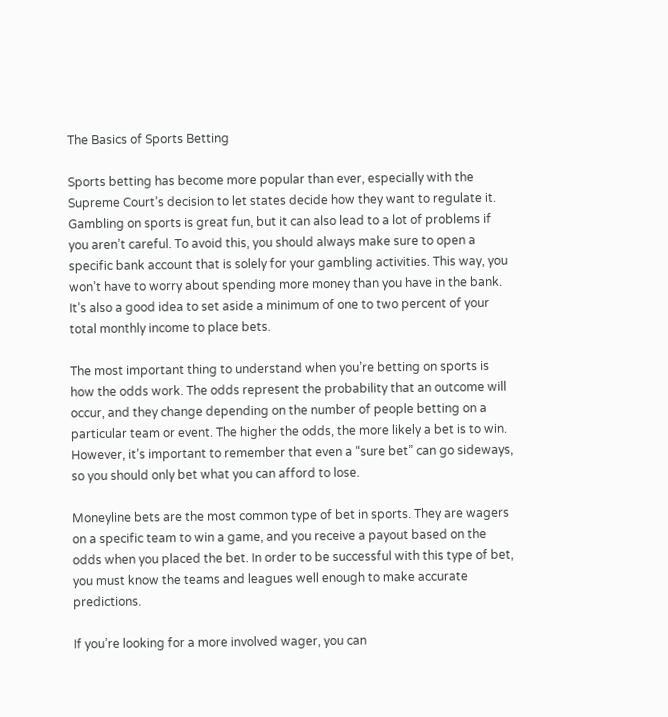The Basics of Sports Betting

Sports betting has become more popular than ever, especially with the Supreme Court’s decision to let states decide how they want to regulate it. Gambling on sports is great fun, but it can also lead to a lot of problems if you aren’t careful. To avoid this, you should always make sure to open a specific bank account that is solely for your gambling activities. This way, you won’t have to worry about spending more money than you have in the bank. It’s also a good idea to set aside a minimum of one to two percent of your total monthly income to place bets.

The most important thing to understand when you’re betting on sports is how the odds work. The odds represent the probability that an outcome will occur, and they change depending on the number of people betting on a particular team or event. The higher the odds, the more likely a bet is to win. However, it’s important to remember that even a “sure bet” can go sideways, so you should only bet what you can afford to lose.

Moneyline bets are the most common type of bet in sports. They are wagers on a specific team to win a game, and you receive a payout based on the odds when you placed the bet. In order to be successful with this type of bet, you must know the teams and leagues well enough to make accurate predictions.

If you’re looking for a more involved wager, you can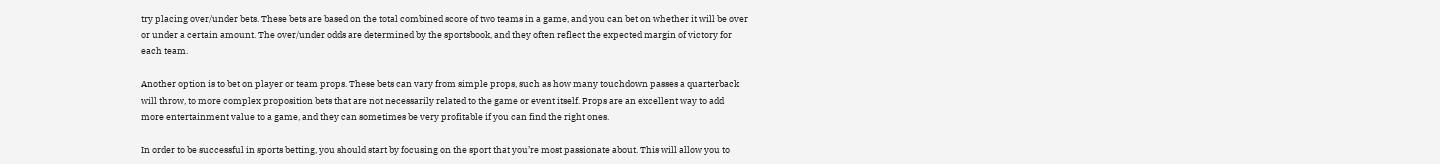try placing over/under bets. These bets are based on the total combined score of two teams in a game, and you can bet on whether it will be over or under a certain amount. The over/under odds are determined by the sportsbook, and they often reflect the expected margin of victory for each team.

Another option is to bet on player or team props. These bets can vary from simple props, such as how many touchdown passes a quarterback will throw, to more complex proposition bets that are not necessarily related to the game or event itself. Props are an excellent way to add more entertainment value to a game, and they can sometimes be very profitable if you can find the right ones.

In order to be successful in sports betting, you should start by focusing on the sport that you’re most passionate about. This will allow you to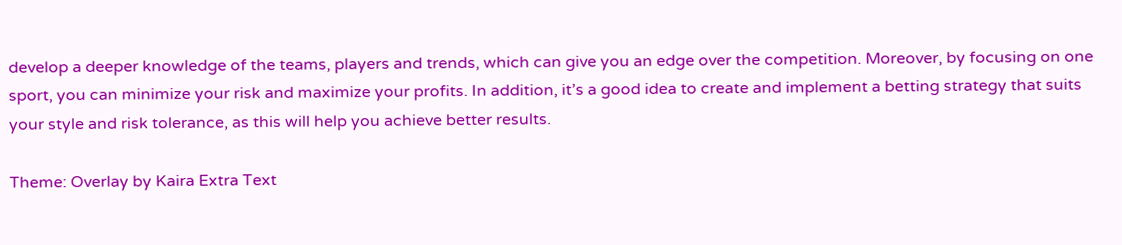develop a deeper knowledge of the teams, players and trends, which can give you an edge over the competition. Moreover, by focusing on one sport, you can minimize your risk and maximize your profits. In addition, it’s a good idea to create and implement a betting strategy that suits your style and risk tolerance, as this will help you achieve better results.

Theme: Overlay by Kaira Extra Text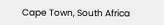Cape Town, South Africa